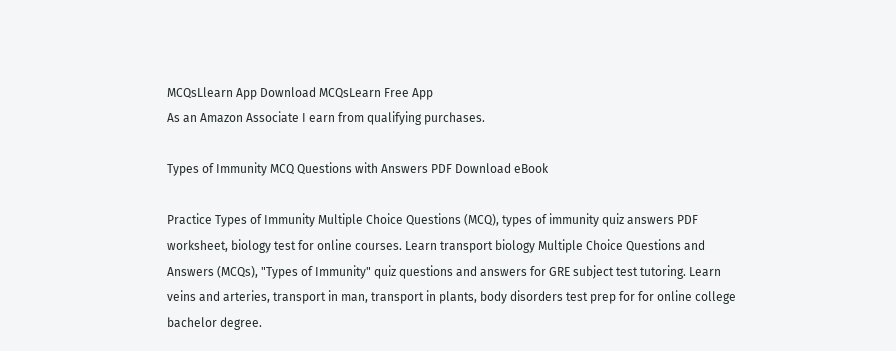MCQsLlearn App Download MCQsLearn Free App
As an Amazon Associate I earn from qualifying purchases.

Types of Immunity MCQ Questions with Answers PDF Download eBook

Practice Types of Immunity Multiple Choice Questions (MCQ), types of immunity quiz answers PDF worksheet, biology test for online courses. Learn transport biology Multiple Choice Questions and Answers (MCQs), "Types of Immunity" quiz questions and answers for GRE subject test tutoring. Learn veins and arteries, transport in man, transport in plants, body disorders test prep for for online college bachelor degree.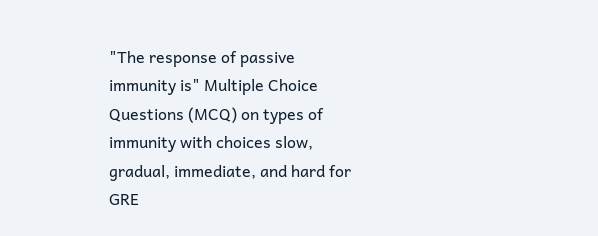"The response of passive immunity is" Multiple Choice Questions (MCQ) on types of immunity with choices slow, gradual, immediate, and hard for GRE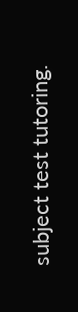subject test tutoring.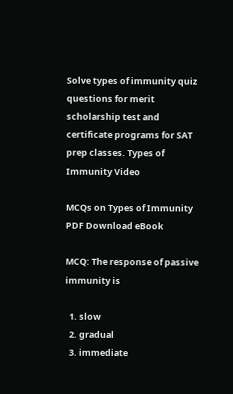Solve types of immunity quiz questions for merit scholarship test and certificate programs for SAT prep classes. Types of Immunity Video

MCQs on Types of Immunity PDF Download eBook

MCQ: The response of passive immunity is

  1. slow
  2. gradual
  3. immediate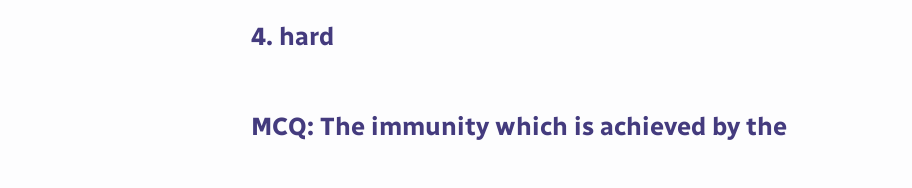4. hard


MCQ: The immunity which is achieved by the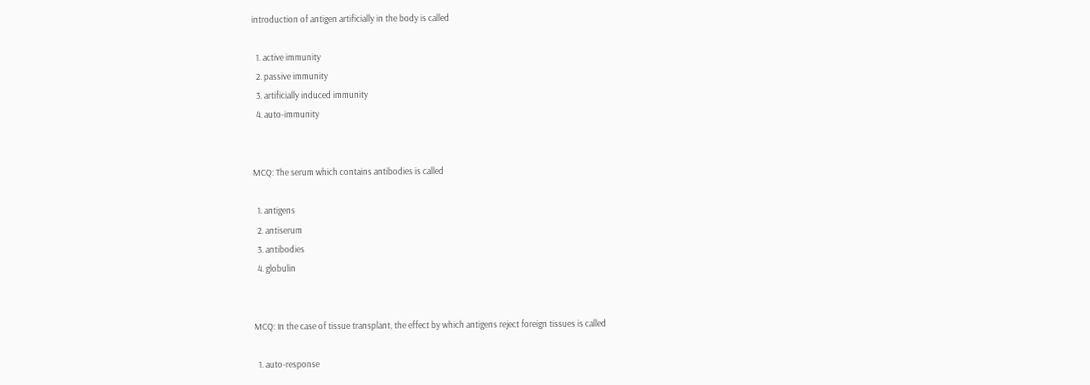introduction of antigen artificially in the body is called

  1. active immunity
  2. passive immunity
  3. artificially induced immunity
  4. auto-immunity


MCQ: The serum which contains antibodies is called

  1. antigens
  2. antiserum
  3. antibodies
  4. globulin


MCQ: In the case of tissue transplant, the effect by which antigens reject foreign tissues is called

  1. auto-response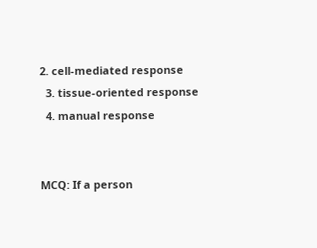2. cell-mediated response
  3. tissue-oriented response
  4. manual response


MCQ: If a person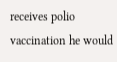receives polio vaccination he would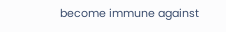become immune against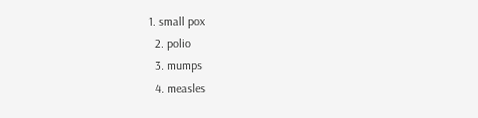1. small pox
  2. polio
  3. mumps
  4. measles